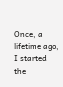Once, a lifetime ago, I started the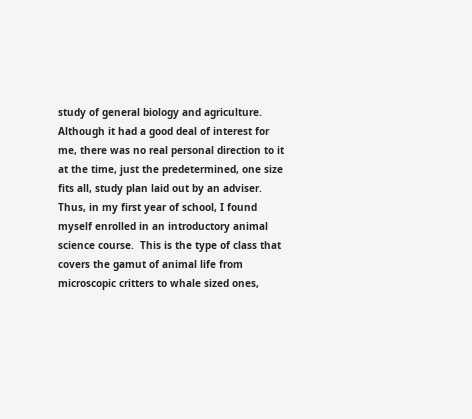study of general biology and agriculture.  Although it had a good deal of interest for me, there was no real personal direction to it at the time, just the predetermined, one size fits all, study plan laid out by an adviser.  Thus, in my first year of school, I found myself enrolled in an introductory animal science course.  This is the type of class that covers the gamut of animal life from microscopic critters to whale sized ones,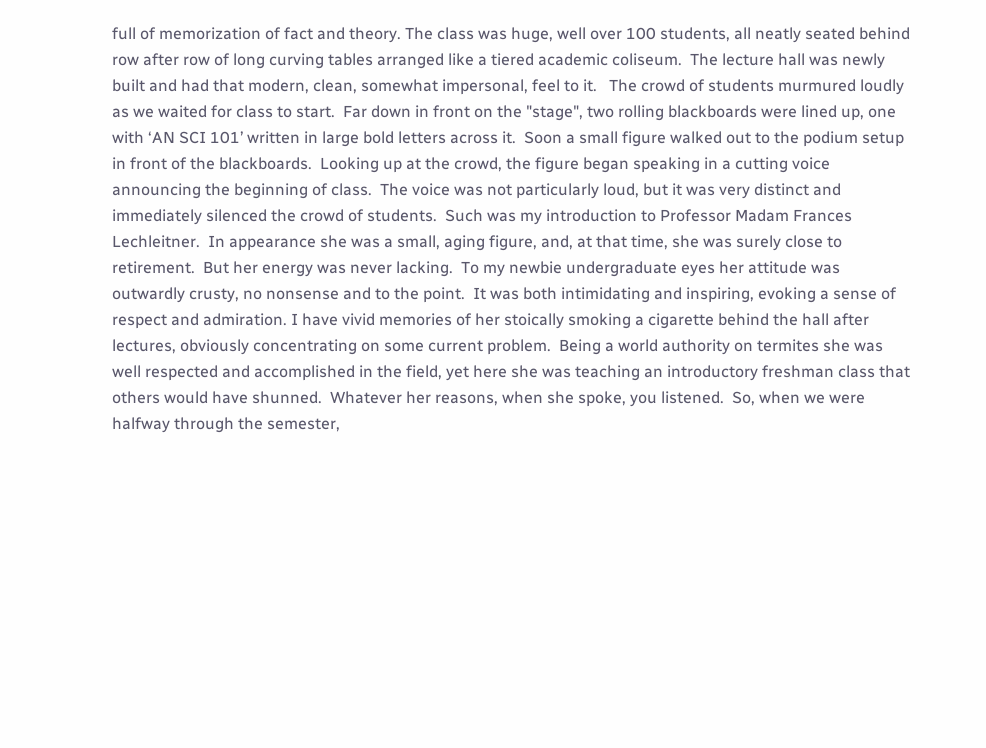full of memorization of fact and theory. The class was huge, well over 100 students, all neatly seated behind row after row of long curving tables arranged like a tiered academic coliseum.  The lecture hall was newly built and had that modern, clean, somewhat impersonal, feel to it.   The crowd of students murmured loudly as we waited for class to start.  Far down in front on the "stage", two rolling blackboards were lined up, one with ‘AN SCI 101’ written in large bold letters across it.  Soon a small figure walked out to the podium setup in front of the blackboards.  Looking up at the crowd, the figure began speaking in a cutting voice announcing the beginning of class.  The voice was not particularly loud, but it was very distinct and immediately silenced the crowd of students.  Such was my introduction to Professor Madam Frances Lechleitner.  In appearance she was a small, aging figure, and, at that time, she was surely close to retirement.  But her energy was never lacking.  To my newbie undergraduate eyes her attitude was outwardly crusty, no nonsense and to the point.  It was both intimidating and inspiring, evoking a sense of respect and admiration. I have vivid memories of her stoically smoking a cigarette behind the hall after lectures, obviously concentrating on some current problem.  Being a world authority on termites she was well respected and accomplished in the field, yet here she was teaching an introductory freshman class that others would have shunned.  Whatever her reasons, when she spoke, you listened.  So, when we were halfway through the semester,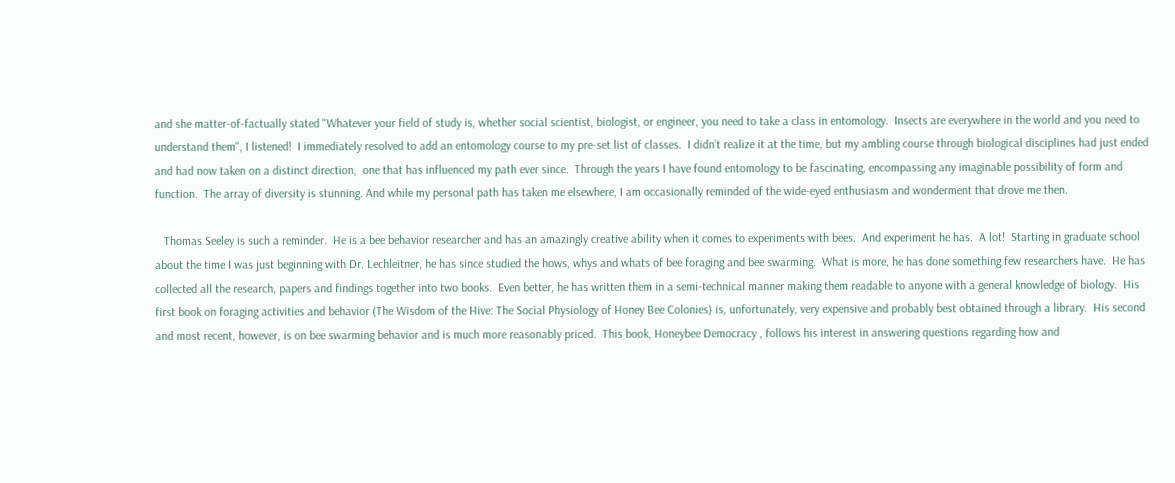and she matter-of-factually stated "Whatever your field of study is, whether social scientist, biologist, or engineer, you need to take a class in entomology.  Insects are everywhere in the world and you need to understand them", I listened!  I immediately resolved to add an entomology course to my pre-set list of classes.  I didn’t realize it at the time, but my ambling course through biological disciplines had just ended and had now taken on a distinct direction,  one that has influenced my path ever since.  Through the years I have found entomology to be fascinating, encompassing any imaginable possibility of form and function.  The array of diversity is stunning. And while my personal path has taken me elsewhere, I am occasionally reminded of the wide-eyed enthusiasm and wonderment that drove me then.

   Thomas Seeley is such a reminder.  He is a bee behavior researcher and has an amazingly creative ability when it comes to experiments with bees.  And experiment he has.  A lot!  Starting in graduate school about the time I was just beginning with Dr. Lechleitner, he has since studied the hows, whys and whats of bee foraging and bee swarming.  What is more, he has done something few researchers have.  He has collected all the research, papers and findings together into two books.  Even better, he has written them in a semi-technical manner making them readable to anyone with a general knowledge of biology.  His first book on foraging activities and behavior (The Wisdom of the Hive: The Social Physiology of Honey Bee Colonies) is, unfortunately, very expensive and probably best obtained through a library.  His second and most recent, however, is on bee swarming behavior and is much more reasonably priced.  This book, Honeybee Democracy , follows his interest in answering questions regarding how and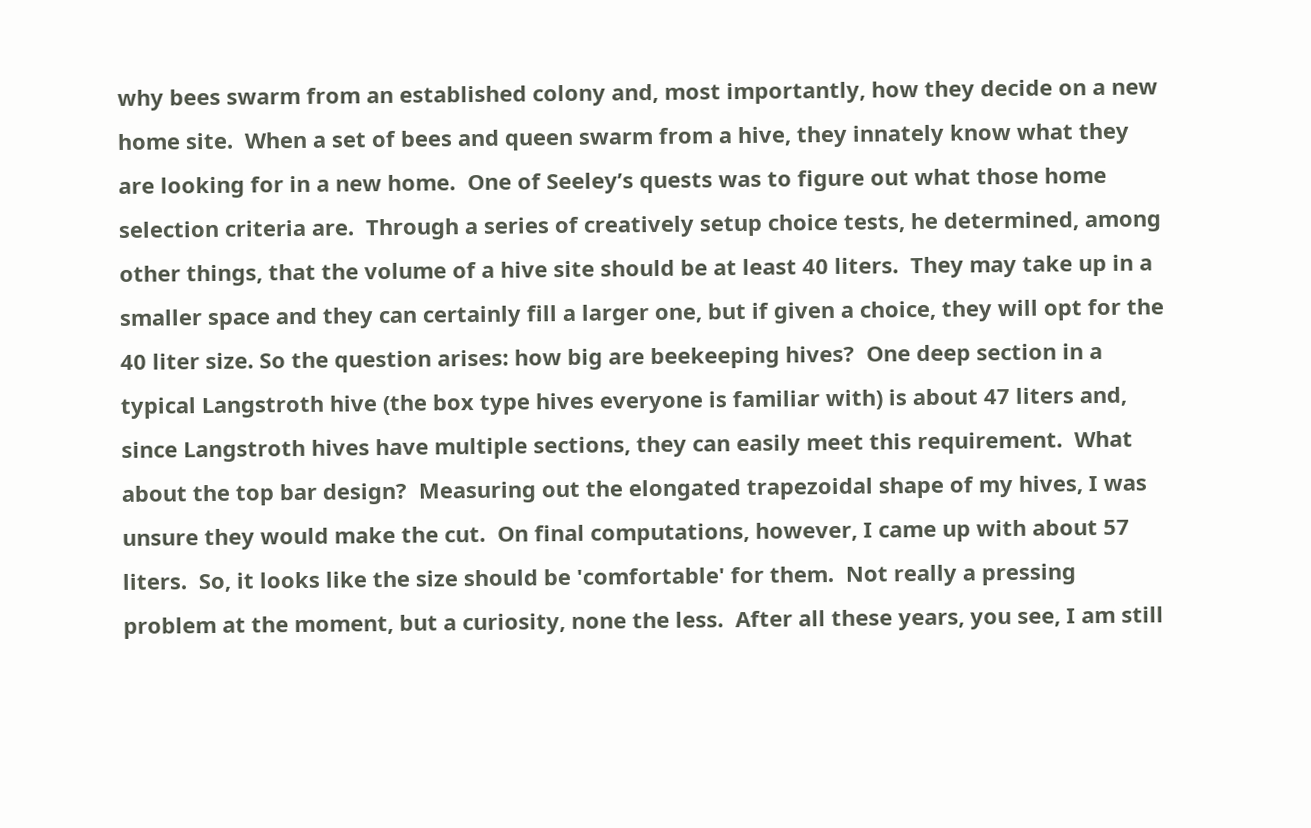why bees swarm from an established colony and, most importantly, how they decide on a new home site.  When a set of bees and queen swarm from a hive, they innately know what they are looking for in a new home.  One of Seeley’s quests was to figure out what those home selection criteria are.  Through a series of creatively setup choice tests, he determined, among other things, that the volume of a hive site should be at least 40 liters.  They may take up in a smaller space and they can certainly fill a larger one, but if given a choice, they will opt for the 40 liter size. So the question arises: how big are beekeeping hives?  One deep section in a typical Langstroth hive (the box type hives everyone is familiar with) is about 47 liters and, since Langstroth hives have multiple sections, they can easily meet this requirement.  What about the top bar design?  Measuring out the elongated trapezoidal shape of my hives, I was unsure they would make the cut.  On final computations, however, I came up with about 57 liters.  So, it looks like the size should be 'comfortable' for them.  Not really a pressing problem at the moment, but a curiosity, none the less.  After all these years, you see, I am still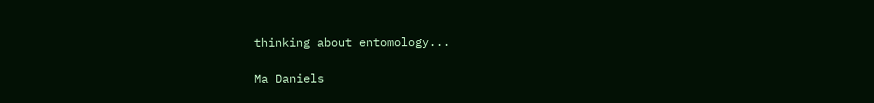thinking about entomology...

Ma Daniels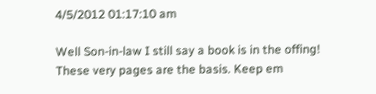4/5/2012 01:17:10 am

Well Son-in-law I still say a book is in the offing! These very pages are the basis. Keep em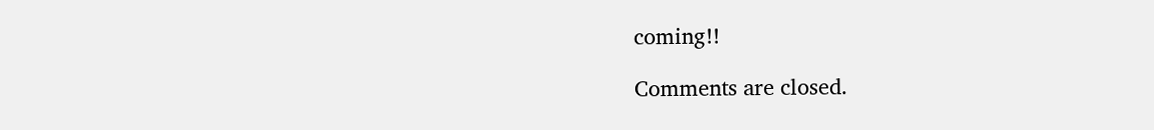coming!!

Comments are closed.